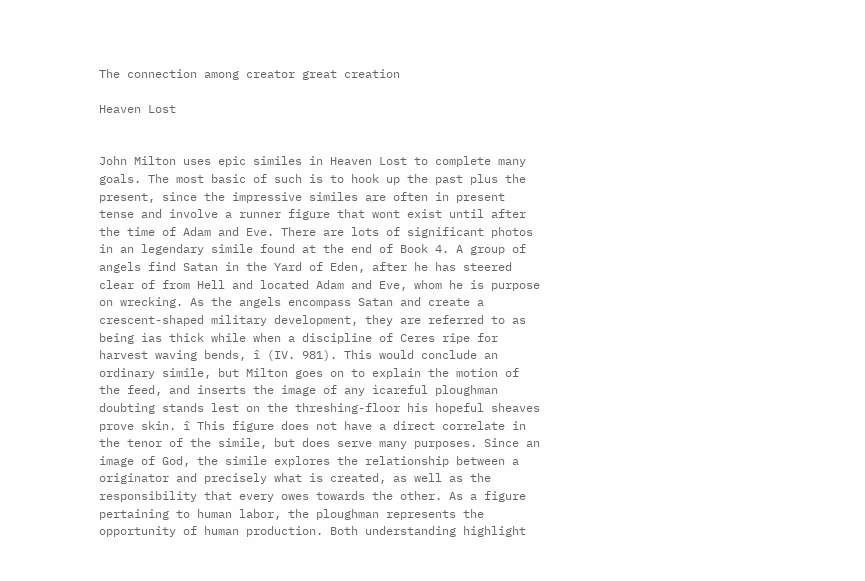The connection among creator great creation

Heaven Lost


John Milton uses epic similes in Heaven Lost to complete many goals. The most basic of such is to hook up the past plus the present, since the impressive similes are often in present tense and involve a runner figure that wont exist until after the time of Adam and Eve. There are lots of significant photos in an legendary simile found at the end of Book 4. A group of angels find Satan in the Yard of Eden, after he has steered clear of from Hell and located Adam and Eve, whom he is purpose on wrecking. As the angels encompass Satan and create a crescent-shaped military development, they are referred to as being ìas thick while when a discipline of Ceres ripe for harvest waving bends, î (IV. 981). This would conclude an ordinary simile, but Milton goes on to explain the motion of the feed, and inserts the image of any ìcareful ploughman doubting stands lest on the threshing-floor his hopeful sheaves prove skin. î This figure does not have a direct correlate in the tenor of the simile, but does serve many purposes. Since an image of God, the simile explores the relationship between a originator and precisely what is created, as well as the responsibility that every owes towards the other. As a figure pertaining to human labor, the ploughman represents the opportunity of human production. Both understanding highlight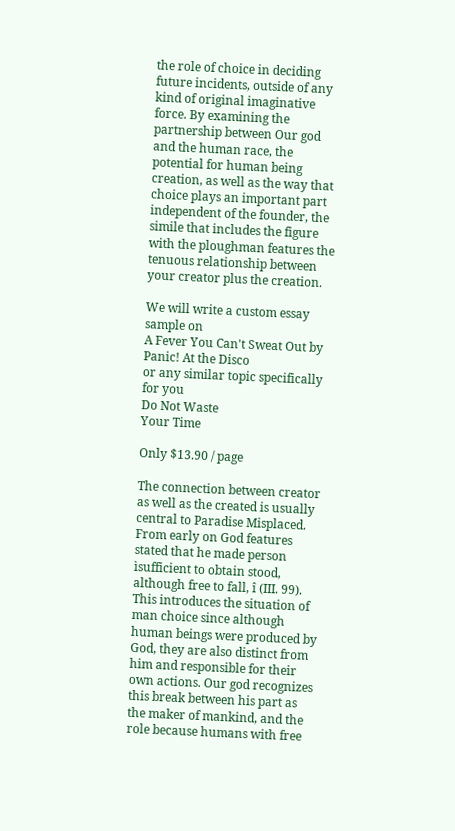the role of choice in deciding future incidents, outside of any kind of original imaginative force. By examining the partnership between Our god and the human race, the potential for human being creation, as well as the way that choice plays an important part independent of the founder, the simile that includes the figure with the ploughman features the tenuous relationship between your creator plus the creation.

We will write a custom essay sample on
A Fever You Can't Sweat Out by Panic! At the Disco
or any similar topic specifically for you
Do Not Waste
Your Time

Only $13.90 / page

The connection between creator as well as the created is usually central to Paradise Misplaced. From early on God features stated that he made person ìsufficient to obtain stood, although free to fall, î (III. 99). This introduces the situation of man choice since although human beings were produced by God, they are also distinct from him and responsible for their own actions. Our god recognizes this break between his part as the maker of mankind, and the role because humans with free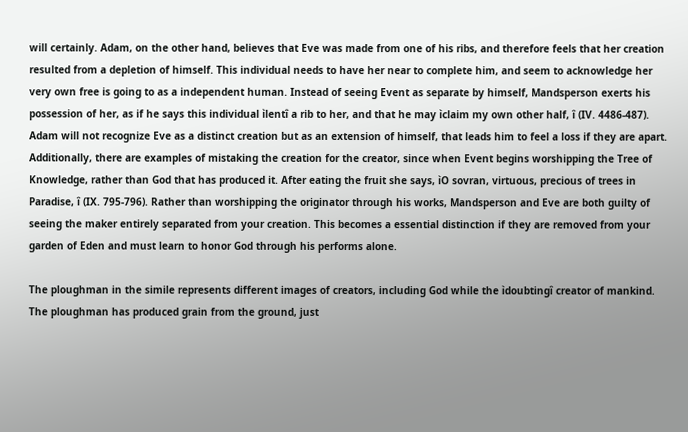will certainly. Adam, on the other hand, believes that Eve was made from one of his ribs, and therefore feels that her creation resulted from a depletion of himself. This individual needs to have her near to complete him, and seem to acknowledge her very own free is going to as a independent human. Instead of seeing Event as separate by himself, Mandsperson exerts his possession of her, as if he says this individual ìlentî a rib to her, and that he may ìclaim my own other half, î (IV. 4486-487). Adam will not recognize Eve as a distinct creation but as an extension of himself, that leads him to feel a loss if they are apart. Additionally, there are examples of mistaking the creation for the creator, since when Event begins worshipping the Tree of Knowledge, rather than God that has produced it. After eating the fruit she says, ìO sovran, virtuous, precious of trees in Paradise, î (IX. 795-796). Rather than worshipping the originator through his works, Mandsperson and Eve are both guilty of seeing the maker entirely separated from your creation. This becomes a essential distinction if they are removed from your garden of Eden and must learn to honor God through his performs alone.

The ploughman in the simile represents different images of creators, including God while the ìdoubtingî creator of mankind. The ploughman has produced grain from the ground, just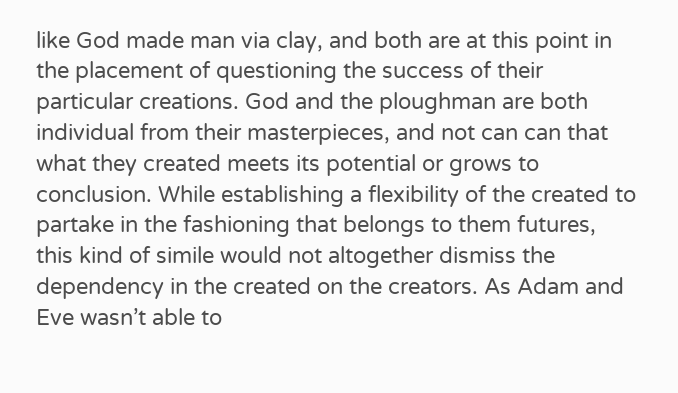like God made man via clay, and both are at this point in the placement of questioning the success of their particular creations. God and the ploughman are both individual from their masterpieces, and not can can that what they created meets its potential or grows to conclusion. While establishing a flexibility of the created to partake in the fashioning that belongs to them futures, this kind of simile would not altogether dismiss the dependency in the created on the creators. As Adam and Eve wasn’t able to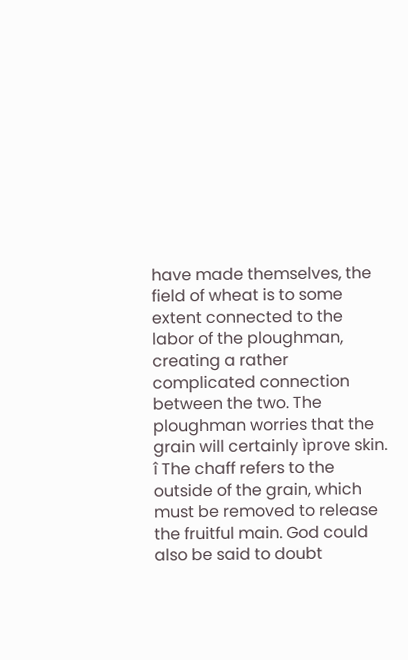have made themselves, the field of wheat is to some extent connected to the labor of the ploughman, creating a rather complicated connection between the two. The ploughman worries that the grain will certainly ìprove skin. î The chaff refers to the outside of the grain, which must be removed to release the fruitful main. God could also be said to doubt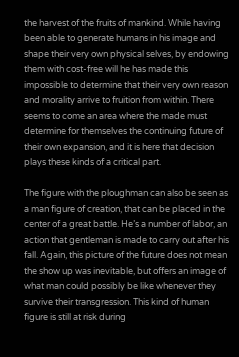the harvest of the fruits of mankind. While having been able to generate humans in his image and shape their very own physical selves, by endowing them with cost-free will he has made this impossible to determine that their very own reason and morality arrive to fruition from within. There seems to come an area where the made must determine for themselves the continuing future of their own expansion, and it is here that decision plays these kinds of a critical part.

The figure with the ploughman can also be seen as a man figure of creation, that can be placed in the center of a great battle. He’s a number of labor, an action that gentleman is made to carry out after his fall. Again, this picture of the future does not mean the show up was inevitable, but offers an image of what man could possibly be like whenever they survive their transgression. This kind of human figure is still at risk during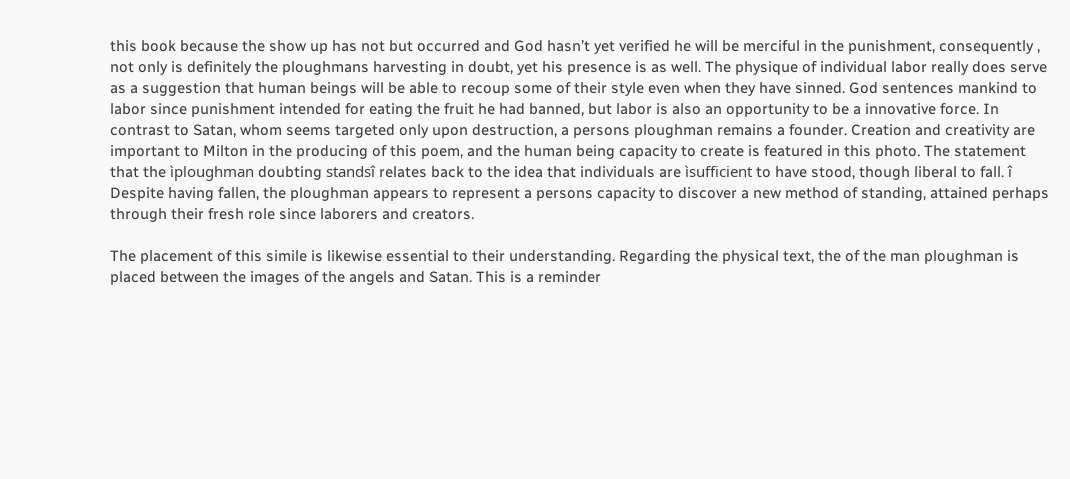this book because the show up has not but occurred and God hasn’t yet verified he will be merciful in the punishment, consequently , not only is definitely the ploughmans harvesting in doubt, yet his presence is as well. The physique of individual labor really does serve as a suggestion that human beings will be able to recoup some of their style even when they have sinned. God sentences mankind to labor since punishment intended for eating the fruit he had banned, but labor is also an opportunity to be a innovative force. In contrast to Satan, whom seems targeted only upon destruction, a persons ploughman remains a founder. Creation and creativity are important to Milton in the producing of this poem, and the human being capacity to create is featured in this photo. The statement that the ìploughman doubting standsî relates back to the idea that individuals are ìsufficient to have stood, though liberal to fall. î Despite having fallen, the ploughman appears to represent a persons capacity to discover a new method of standing, attained perhaps through their fresh role since laborers and creators.

The placement of this simile is likewise essential to their understanding. Regarding the physical text, the of the man ploughman is placed between the images of the angels and Satan. This is a reminder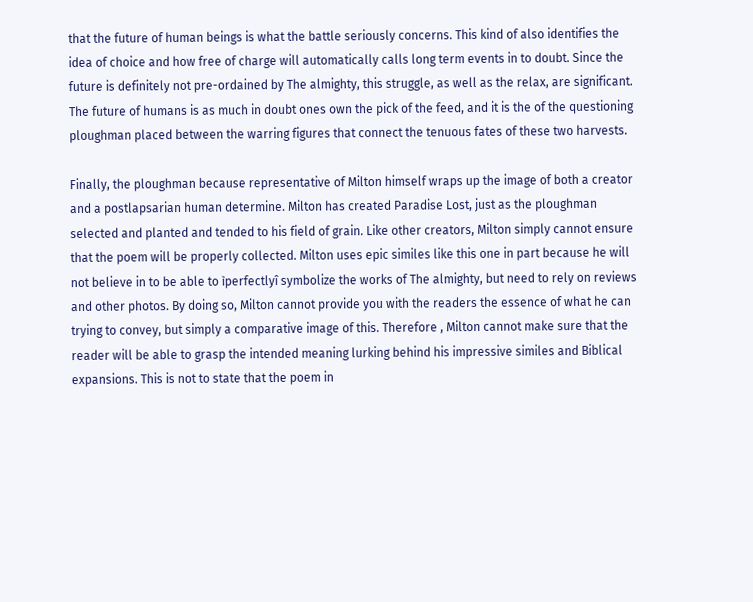that the future of human beings is what the battle seriously concerns. This kind of also identifies the idea of choice and how free of charge will automatically calls long term events in to doubt. Since the future is definitely not pre-ordained by The almighty, this struggle, as well as the relax, are significant. The future of humans is as much in doubt ones own the pick of the feed, and it is the of the questioning ploughman placed between the warring figures that connect the tenuous fates of these two harvests.

Finally, the ploughman because representative of Milton himself wraps up the image of both a creator and a postlapsarian human determine. Milton has created Paradise Lost, just as the ploughman selected and planted and tended to his field of grain. Like other creators, Milton simply cannot ensure that the poem will be properly collected. Milton uses epic similes like this one in part because he will not believe in to be able to ìperfectlyî symbolize the works of The almighty, but need to rely on reviews and other photos. By doing so, Milton cannot provide you with the readers the essence of what he can trying to convey, but simply a comparative image of this. Therefore , Milton cannot make sure that the reader will be able to grasp the intended meaning lurking behind his impressive similes and Biblical expansions. This is not to state that the poem in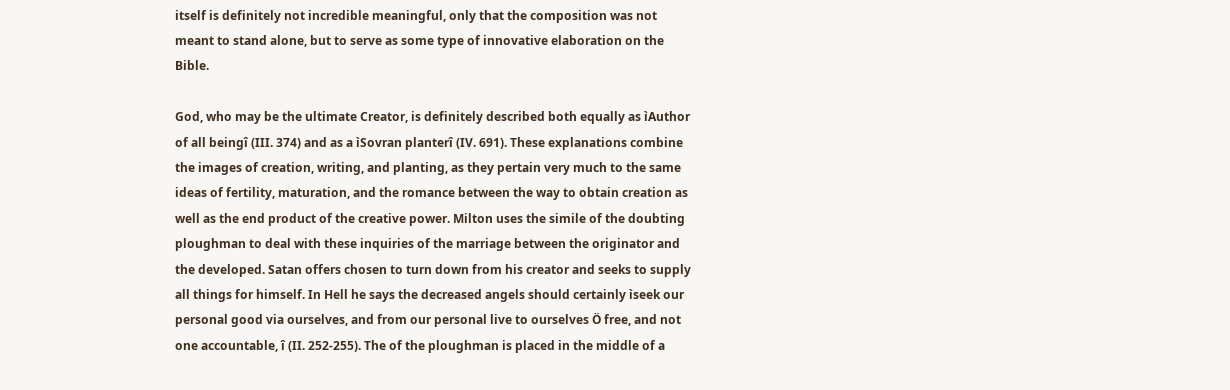itself is definitely not incredible meaningful, only that the composition was not meant to stand alone, but to serve as some type of innovative elaboration on the Bible.

God, who may be the ultimate Creator, is definitely described both equally as ìAuthor of all beingî (III. 374) and as a ìSovran planterî (IV. 691). These explanations combine the images of creation, writing, and planting, as they pertain very much to the same ideas of fertility, maturation, and the romance between the way to obtain creation as well as the end product of the creative power. Milton uses the simile of the doubting ploughman to deal with these inquiries of the marriage between the originator and the developed. Satan offers chosen to turn down from his creator and seeks to supply all things for himself. In Hell he says the decreased angels should certainly ìseek our personal good via ourselves, and from our personal live to ourselves Ö free, and not one accountable, î (II. 252-255). The of the ploughman is placed in the middle of a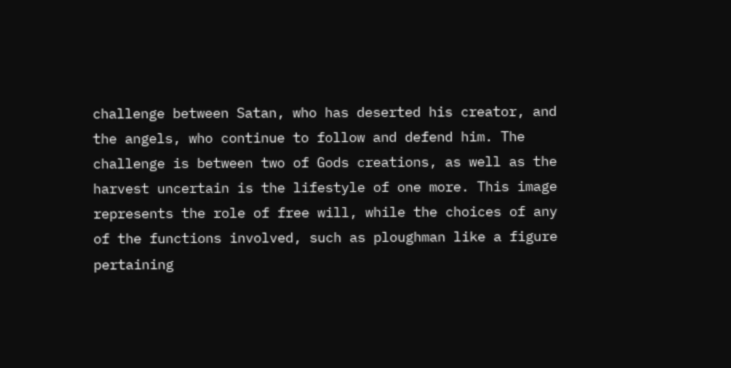challenge between Satan, who has deserted his creator, and the angels, who continue to follow and defend him. The challenge is between two of Gods creations, as well as the harvest uncertain is the lifestyle of one more. This image represents the role of free will, while the choices of any of the functions involved, such as ploughman like a figure pertaining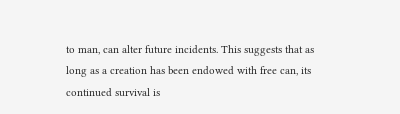to man, can alter future incidents. This suggests that as long as a creation has been endowed with free can, its continued survival is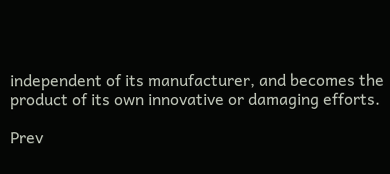independent of its manufacturer, and becomes the product of its own innovative or damaging efforts.

Prev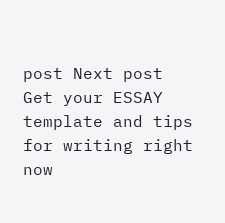post Next post
Get your ESSAY template and tips for writing right now